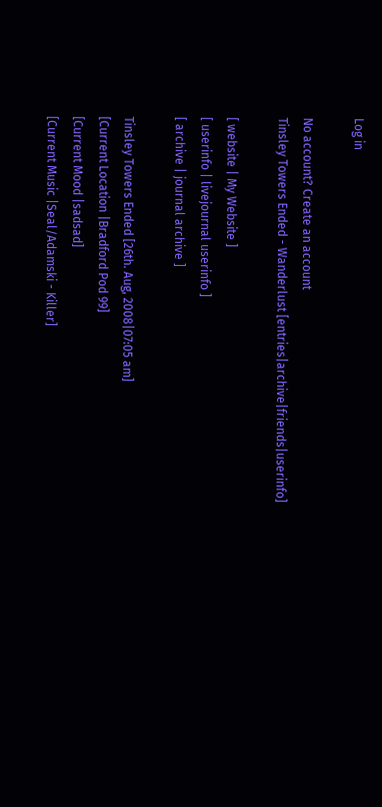Log in

No account? Create an account
Tinsley Towers Ended - Wanderlust [entries|archive|friends|userinfo]

[ website | My Website ]
[ userinfo | livejournal userinfo ]
[ archive | journal archive ]

Tinsley Towers Ended [26th. Aug, 2008|07:05 am]
[Current Location |Bradford Pod 99]
[Current Mood |sadsad]
[Current Music |Seal/Adamski - Killer]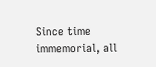Since time immemorial, all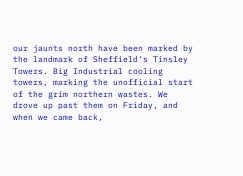our jaunts north have been marked by the landmark of Sheffield's Tinsley Towers. Big Industrial cooling towers, marking the unofficial start of the grim northern wastes. We drove up past them on Friday, and when we came back,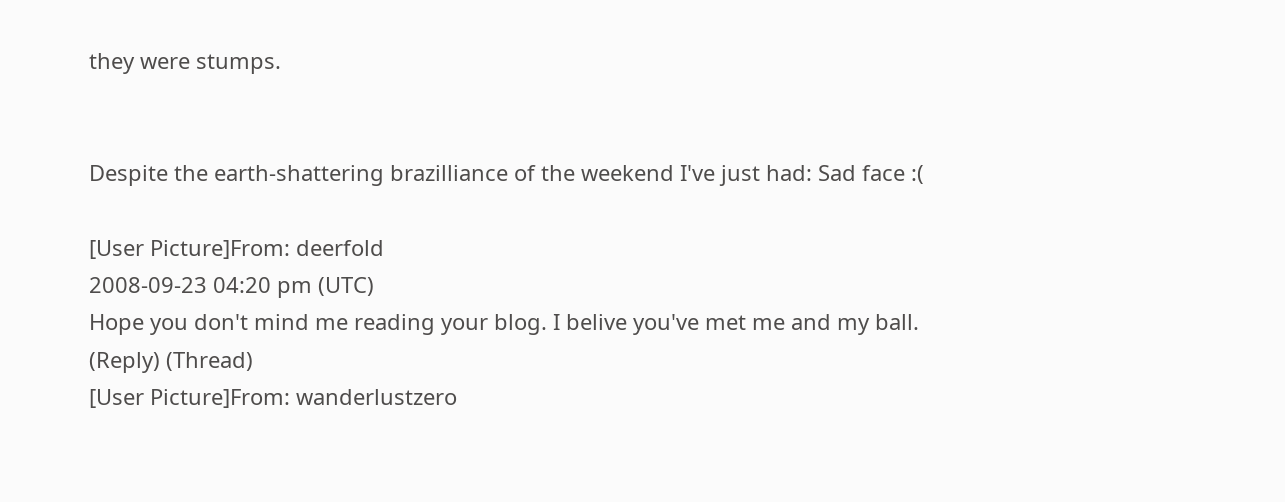they were stumps.


Despite the earth-shattering brazilliance of the weekend I've just had: Sad face :(

[User Picture]From: deerfold
2008-09-23 04:20 pm (UTC)
Hope you don't mind me reading your blog. I belive you've met me and my ball.
(Reply) (Thread)
[User Picture]From: wanderlustzero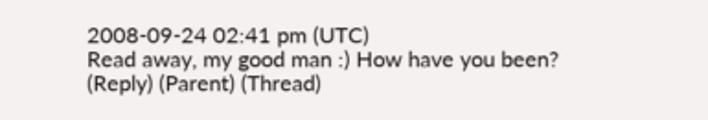2008-09-24 02:41 pm (UTC)
Read away, my good man :) How have you been?
(Reply) (Parent) (Thread)